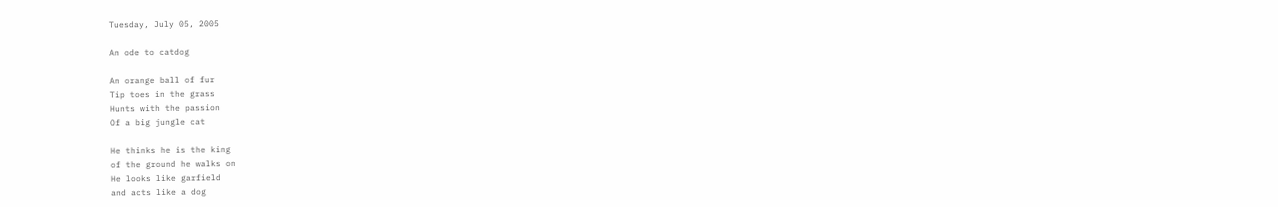Tuesday, July 05, 2005

An ode to catdog

An orange ball of fur
Tip toes in the grass
Hunts with the passion
Of a big jungle cat

He thinks he is the king
of the ground he walks on
He looks like garfield
and acts like a dog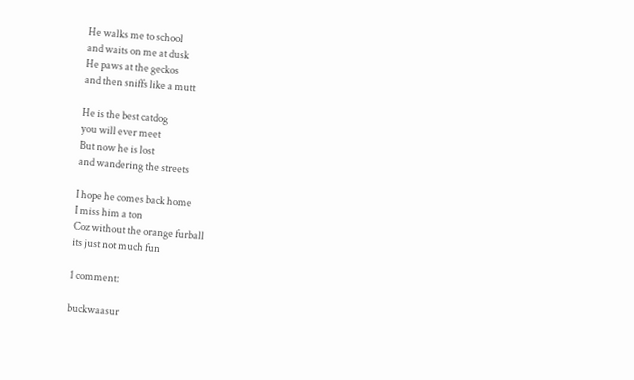He walks me to school
and waits on me at dusk
He paws at the geckos
and then sniffs like a mutt

He is the best catdog
you will ever meet
But now he is lost
and wandering the streets

I hope he comes back home
I miss him a ton
Coz without the orange furball
its just not much fun

1 comment:

buckwaasur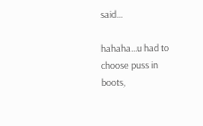said...

hahaha...u had to choose puss in boots,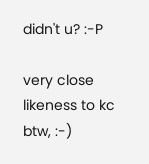didn't u? :-P

very close likeness to kc btw, :-)